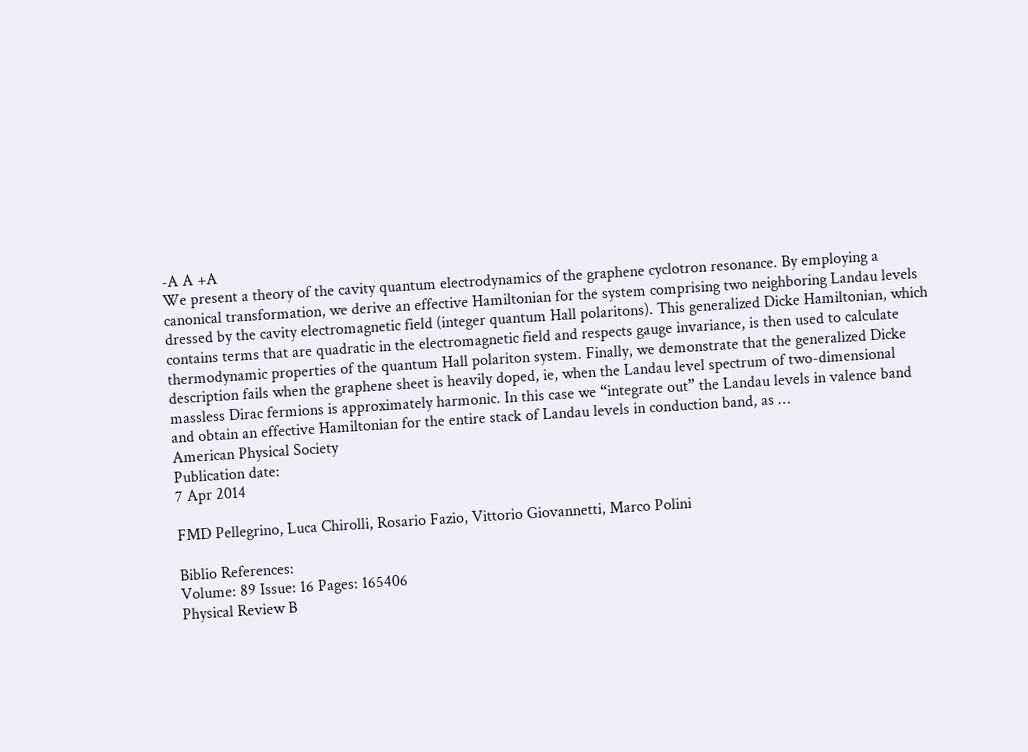-A A +A
We present a theory of the cavity quantum electrodynamics of the graphene cyclotron resonance. By employing a canonical transformation, we derive an effective Hamiltonian for the system comprising two neighboring Landau levels dressed by the cavity electromagnetic field (integer quantum Hall polaritons). This generalized Dicke Hamiltonian, which contains terms that are quadratic in the electromagnetic field and respects gauge invariance, is then used to calculate thermodynamic properties of the quantum Hall polariton system. Finally, we demonstrate that the generalized Dicke description fails when the graphene sheet is heavily doped, ie, when the Landau level spectrum of two-dimensional massless Dirac fermions is approximately harmonic. In this case we “integrate out” the Landau levels in valence band and obtain an effective Hamiltonian for the entire stack of Landau levels in conduction band, as …
American Physical Society
Publication date:
7 Apr 2014

FMD Pellegrino, Luca Chirolli, Rosario Fazio, Vittorio Giovannetti, Marco Polini

Biblio References:
Volume: 89 Issue: 16 Pages: 165406
Physical Review B